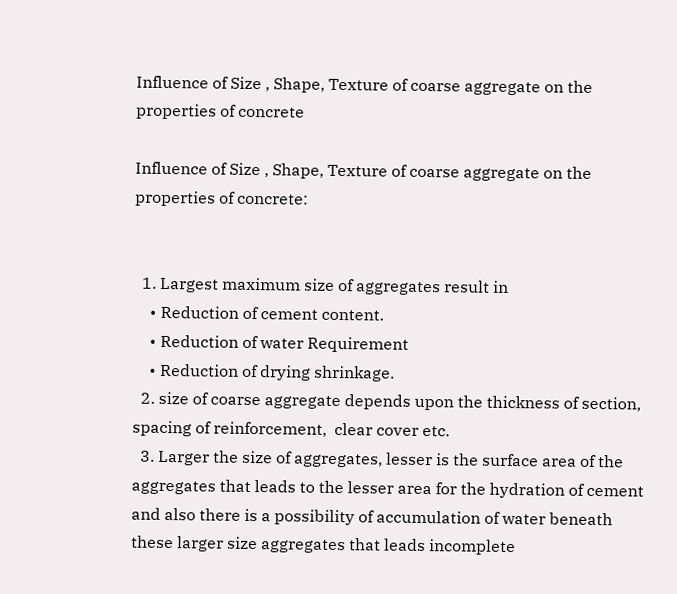Influence of Size , Shape, Texture of coarse aggregate on the properties of concrete

Influence of Size , Shape, Texture of coarse aggregate on the properties of concrete:


  1. Largest maximum size of aggregates result in
    • Reduction of cement content.
    • Reduction of water Requirement
    • Reduction of drying shrinkage.
  2. size of coarse aggregate depends upon the thickness of section, spacing of reinforcement,  clear cover etc.
  3. Larger the size of aggregates, lesser is the surface area of the aggregates that leads to the lesser area for the hydration of cement and also there is a possibility of accumulation of water beneath these larger size aggregates that leads incomplete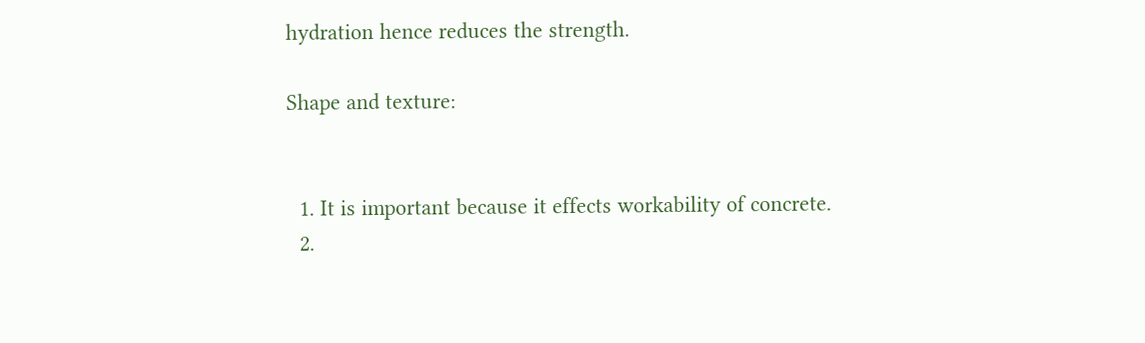hydration hence reduces the strength.

Shape and texture:


  1. It is important because it effects workability of concrete.
  2.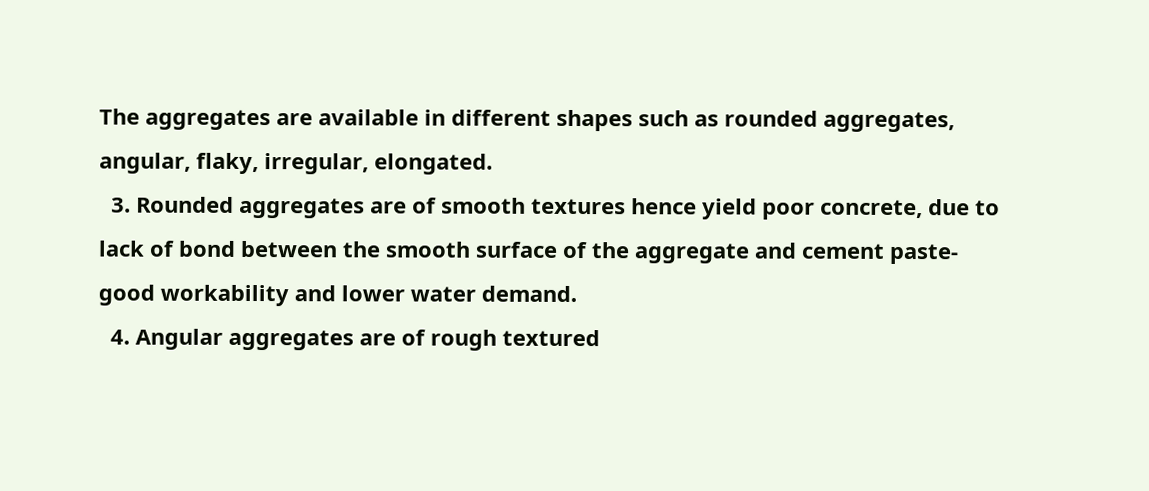The aggregates are available in different shapes such as rounded aggregates, angular, flaky, irregular, elongated.
  3. Rounded aggregates are of smooth textures hence yield poor concrete, due to lack of bond between the smooth surface of the aggregate and cement paste- good workability and lower water demand.
  4. Angular aggregates are of rough textured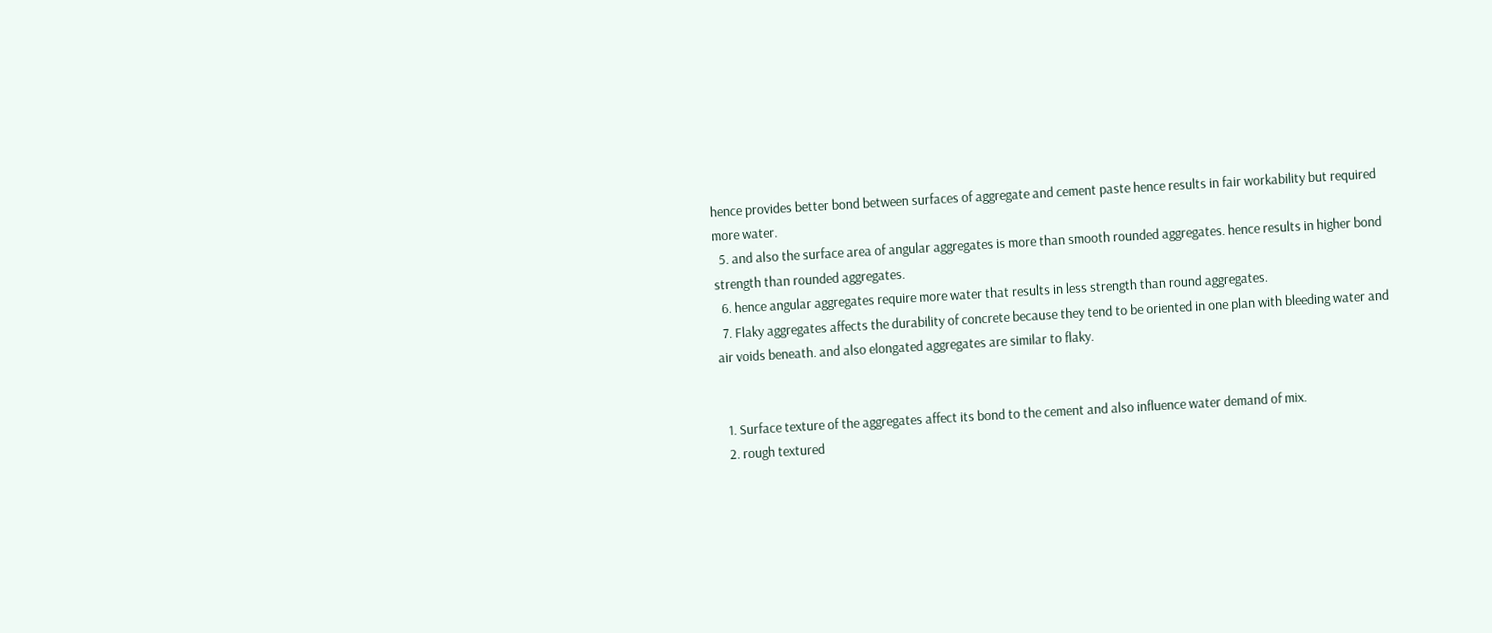hence provides better bond between surfaces of aggregate and cement paste hence results in fair workability but required more water.
  5. and also the surface area of angular aggregates is more than smooth rounded aggregates. hence results in higher bond strength than rounded aggregates.
  6. hence angular aggregates require more water that results in less strength than round aggregates.
  7. Flaky aggregates affects the durability of concrete because they tend to be oriented in one plan with bleeding water and air voids beneath. and also elongated aggregates are similar to flaky.


  1. Surface texture of the aggregates affect its bond to the cement and also influence water demand of mix.
  2. rough textured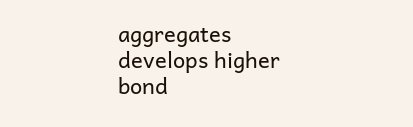aggregates develops higher bond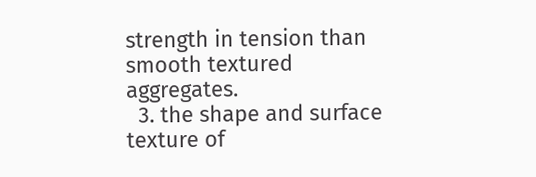strength in tension than smooth textured aggregates.
  3. the shape and surface texture of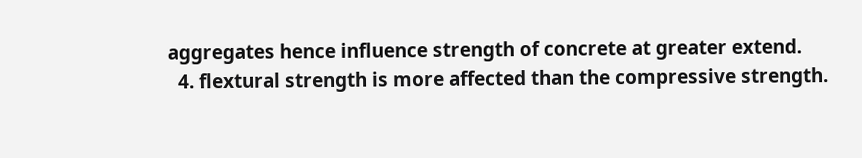aggregates hence influence strength of concrete at greater extend.
  4. flextural strength is more affected than the compressive strength.